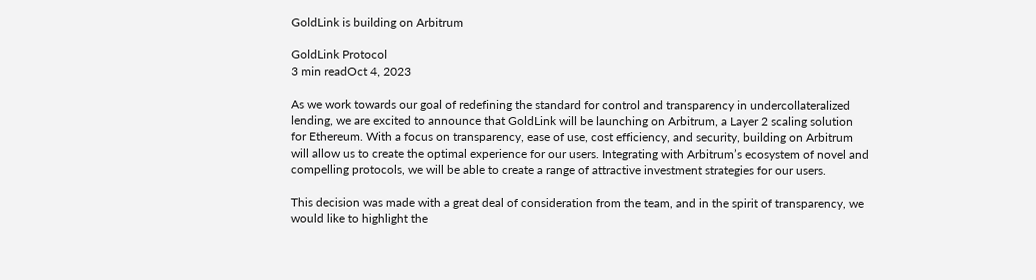GoldLink is building on Arbitrum

GoldLink Protocol
3 min readOct 4, 2023

As we work towards our goal of redefining the standard for control and transparency in undercollateralized lending, we are excited to announce that GoldLink will be launching on Arbitrum, a Layer 2 scaling solution for Ethereum. With a focus on transparency, ease of use, cost efficiency, and security, building on Arbitrum will allow us to create the optimal experience for our users. Integrating with Arbitrum’s ecosystem of novel and compelling protocols, we will be able to create a range of attractive investment strategies for our users.

This decision was made with a great deal of consideration from the team, and in the spirit of transparency, we would like to highlight the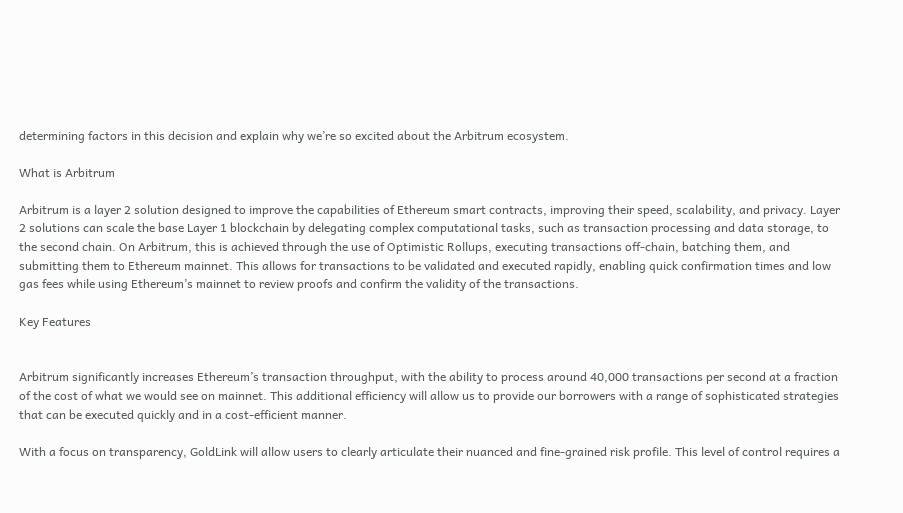determining factors in this decision and explain why we’re so excited about the Arbitrum ecosystem.

What is Arbitrum

Arbitrum is a layer 2 solution designed to improve the capabilities of Ethereum smart contracts, improving their speed, scalability, and privacy. Layer 2 solutions can scale the base Layer 1 blockchain by delegating complex computational tasks, such as transaction processing and data storage, to the second chain. On Arbitrum, this is achieved through the use of Optimistic Rollups, executing transactions off-chain, batching them, and submitting them to Ethereum mainnet. This allows for transactions to be validated and executed rapidly, enabling quick confirmation times and low gas fees while using Ethereum’s mainnet to review proofs and confirm the validity of the transactions.

Key Features


Arbitrum significantly increases Ethereum’s transaction throughput, with the ability to process around 40,000 transactions per second at a fraction of the cost of what we would see on mainnet. This additional efficiency will allow us to provide our borrowers with a range of sophisticated strategies that can be executed quickly and in a cost-efficient manner.

With a focus on transparency, GoldLink will allow users to clearly articulate their nuanced and fine-grained risk profile. This level of control requires a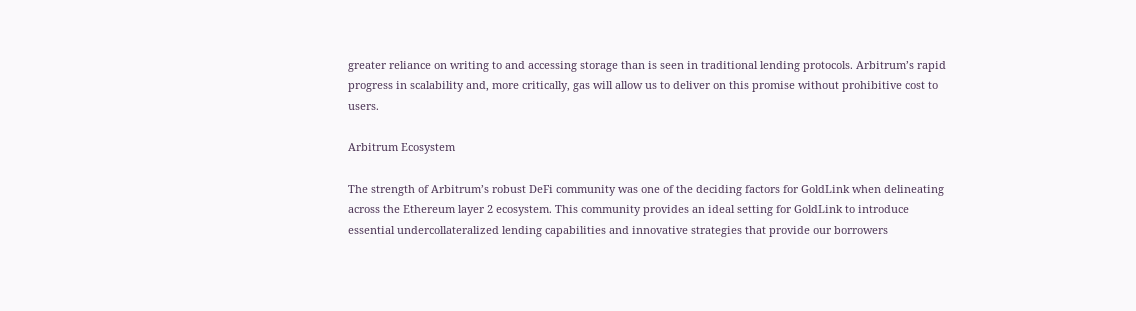greater reliance on writing to and accessing storage than is seen in traditional lending protocols. Arbitrum’s rapid progress in scalability and, more critically, gas will allow us to deliver on this promise without prohibitive cost to users.

Arbitrum Ecosystem

The strength of Arbitrum’s robust DeFi community was one of the deciding factors for GoldLink when delineating across the Ethereum layer 2 ecosystem. This community provides an ideal setting for GoldLink to introduce essential undercollateralized lending capabilities and innovative strategies that provide our borrowers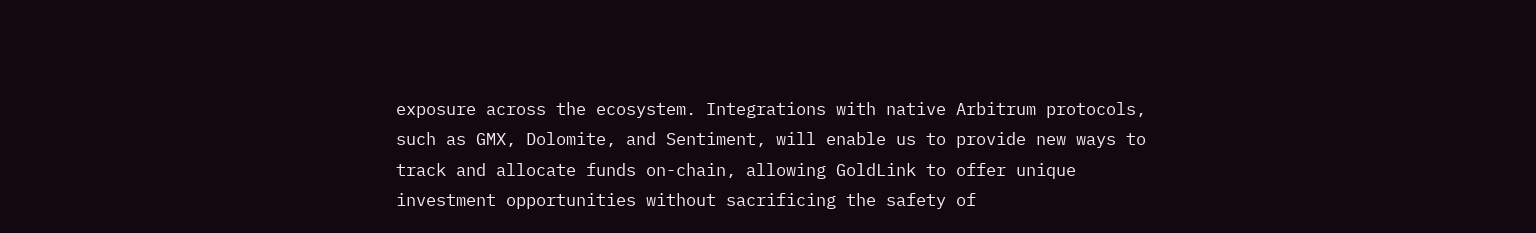exposure across the ecosystem. Integrations with native Arbitrum protocols, such as GMX, Dolomite, and Sentiment, will enable us to provide new ways to track and allocate funds on-chain, allowing GoldLink to offer unique investment opportunities without sacrificing the safety of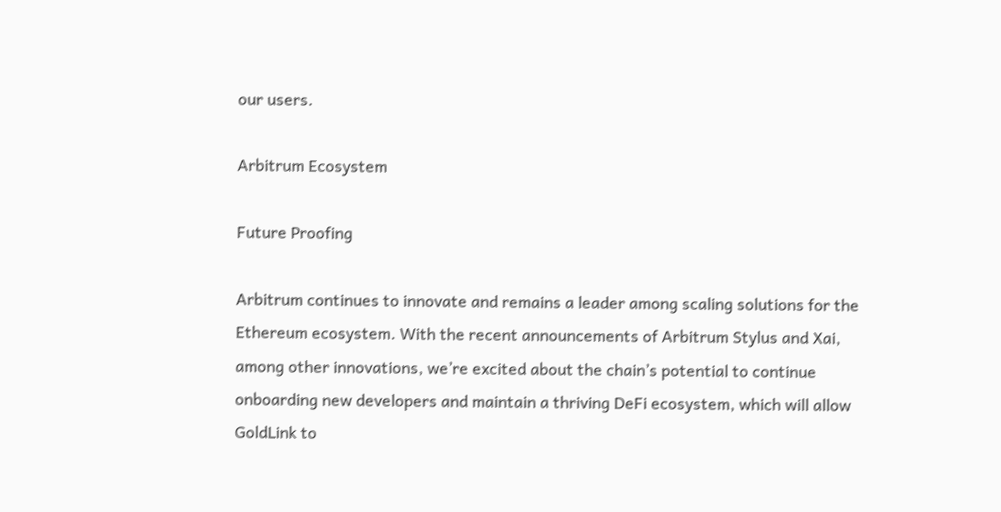our users.

Arbitrum Ecosystem

Future Proofing

Arbitrum continues to innovate and remains a leader among scaling solutions for the Ethereum ecosystem. With the recent announcements of Arbitrum Stylus and Xai, among other innovations, we’re excited about the chain’s potential to continue onboarding new developers and maintain a thriving DeFi ecosystem, which will allow GoldLink to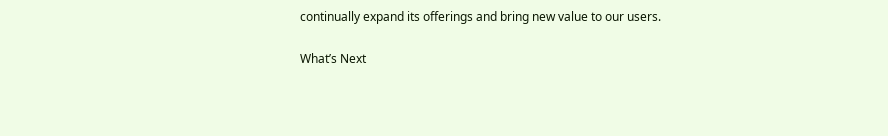continually expand its offerings and bring new value to our users.

What’s Next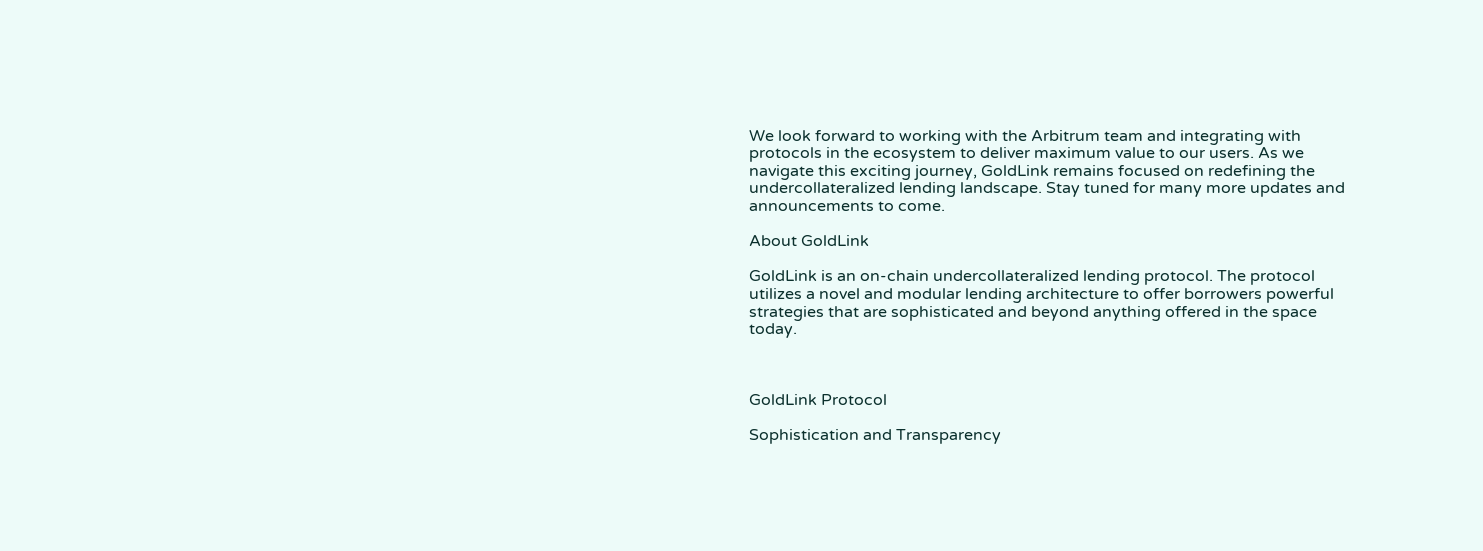We look forward to working with the Arbitrum team and integrating with protocols in the ecosystem to deliver maximum value to our users. As we navigate this exciting journey, GoldLink remains focused on redefining the undercollateralized lending landscape. Stay tuned for many more updates and announcements to come.

About GoldLink

GoldLink is an on-chain undercollateralized lending protocol. The protocol utilizes a novel and modular lending architecture to offer borrowers powerful strategies that are sophisticated and beyond anything offered in the space today.



GoldLink Protocol

Sophistication and Transparency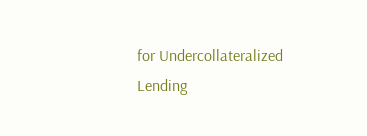for Undercollateralized Lending